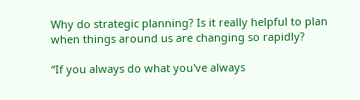Why do strategic planning? Is it really helpful to plan when things around us are changing so rapidly?

“If you always do what you've always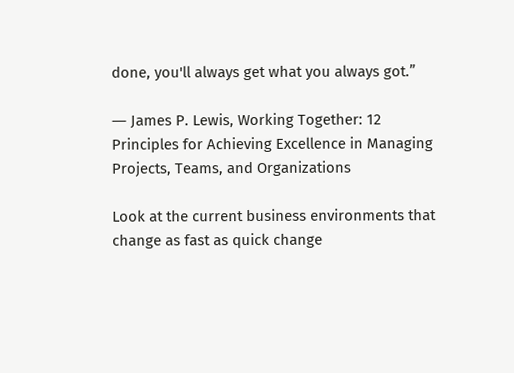done, you'll always get what you always got.”

― James P. Lewis, Working Together: 12 Principles for Achieving Excellence in Managing Projects, Teams, and Organizations

Look at the current business environments that change as fast as quick change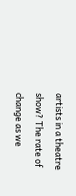artists in a theatre show? The rate of change as we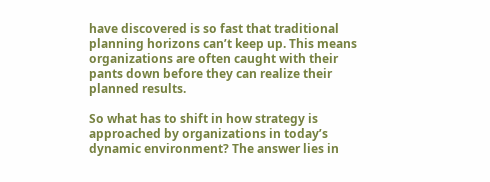have discovered is so fast that traditional planning horizons can’t keep up. This means organizations are often caught with their pants down before they can realize their planned results.

So what has to shift in how strategy is approached by organizations in today’s dynamic environment? The answer lies in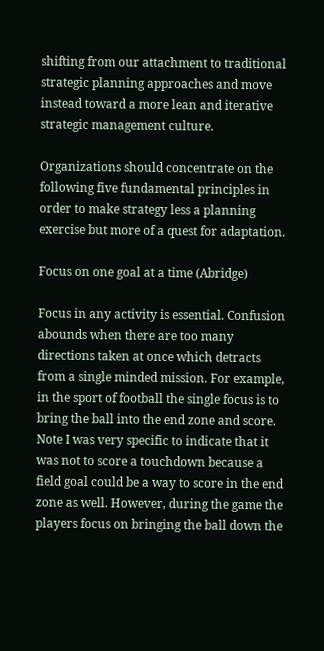shifting from our attachment to traditional strategic planning approaches and move instead toward a more lean and iterative strategic management culture.

Organizations should concentrate on the following five fundamental principles in order to make strategy less a planning exercise but more of a quest for adaptation.

Focus on one goal at a time (Abridge)

Focus in any activity is essential. Confusion abounds when there are too many directions taken at once which detracts from a single minded mission. For example, in the sport of football the single focus is to bring the ball into the end zone and score. Note I was very specific to indicate that it was not to score a touchdown because a field goal could be a way to score in the end zone as well. However, during the game the players focus on bringing the ball down the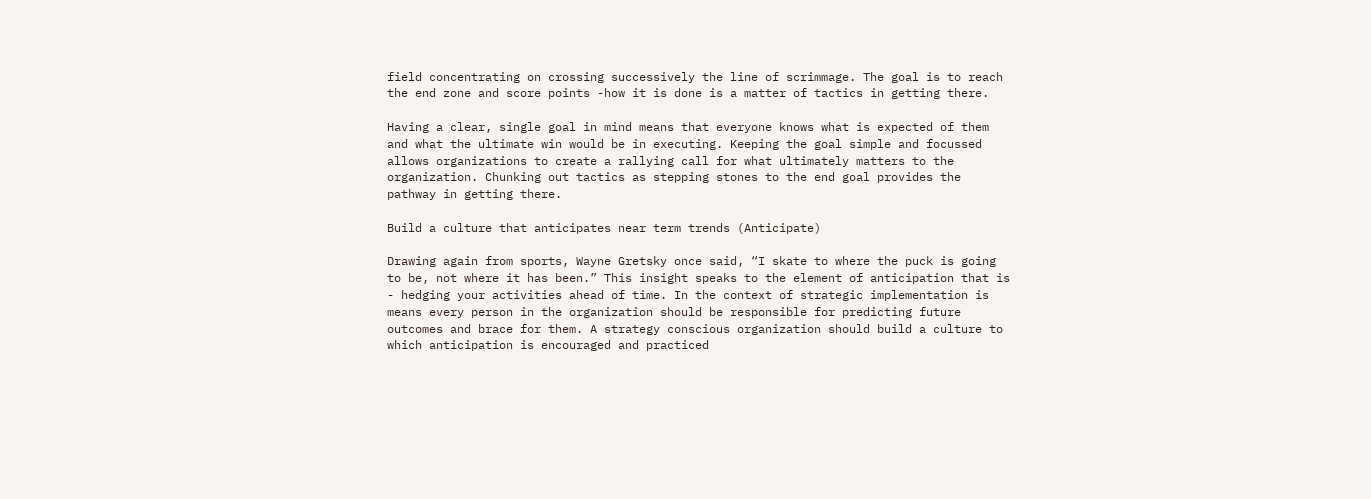field concentrating on crossing successively the line of scrimmage. The goal is to reach the end zone and score points -how it is done is a matter of tactics in getting there.

Having a clear, single goal in mind means that everyone knows what is expected of them and what the ultimate win would be in executing. Keeping the goal simple and focussed allows organizations to create a rallying call for what ultimately matters to the organization. Chunking out tactics as stepping stones to the end goal provides the pathway in getting there.

Build a culture that anticipates near term trends (Anticipate)

Drawing again from sports, Wayne Gretsky once said, “I skate to where the puck is going to be, not where it has been.” This insight speaks to the element of anticipation that is - hedging your activities ahead of time. In the context of strategic implementation is means every person in the organization should be responsible for predicting future outcomes and brace for them. A strategy conscious organization should build a culture to which anticipation is encouraged and practiced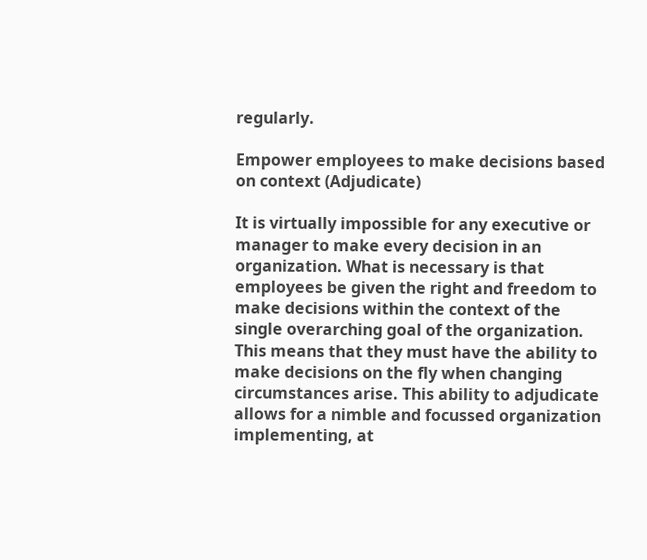regularly.

Empower employees to make decisions based on context (Adjudicate)

It is virtually impossible for any executive or manager to make every decision in an organization. What is necessary is that employees be given the right and freedom to make decisions within the context of the single overarching goal of the organization. This means that they must have the ability to make decisions on the fly when changing circumstances arise. This ability to adjudicate allows for a nimble and focussed organization implementing, at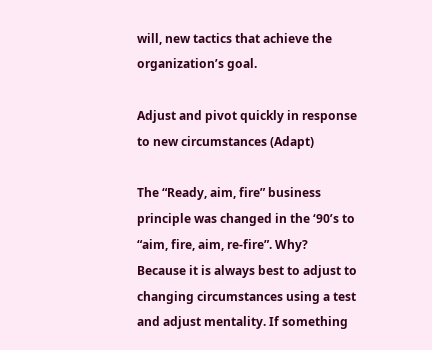will, new tactics that achieve the organization’s goal.

Adjust and pivot quickly in response to new circumstances (Adapt)

The “Ready, aim, fire” business principle was changed in the ‘90’s to “aim, fire, aim, re-fire”. Why? Because it is always best to adjust to changing circumstances using a test and adjust mentality. If something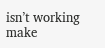isn’t working make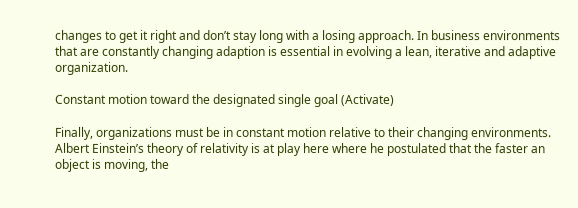changes to get it right and don’t stay long with a losing approach. In business environments that are constantly changing adaption is essential in evolving a lean, iterative and adaptive organization.

Constant motion toward the designated single goal (Activate)

Finally, organizations must be in constant motion relative to their changing environments. Albert Einstein’s theory of relativity is at play here where he postulated that the faster an object is moving, the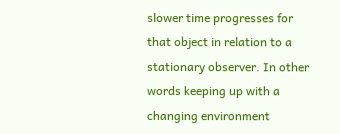slower time progresses for that object in relation to a stationary observer. In other words keeping up with a changing environment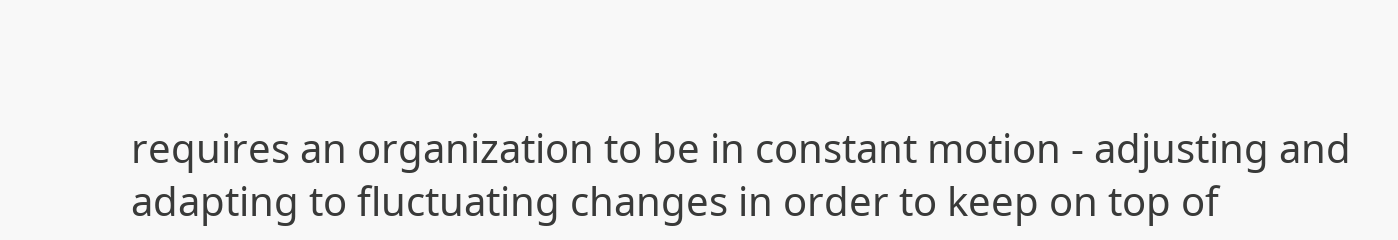requires an organization to be in constant motion - adjusting and adapting to fluctuating changes in order to keep on top of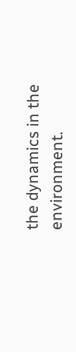the dynamics in the environment.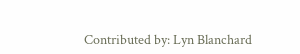Contributed by: Lyn Blanchard